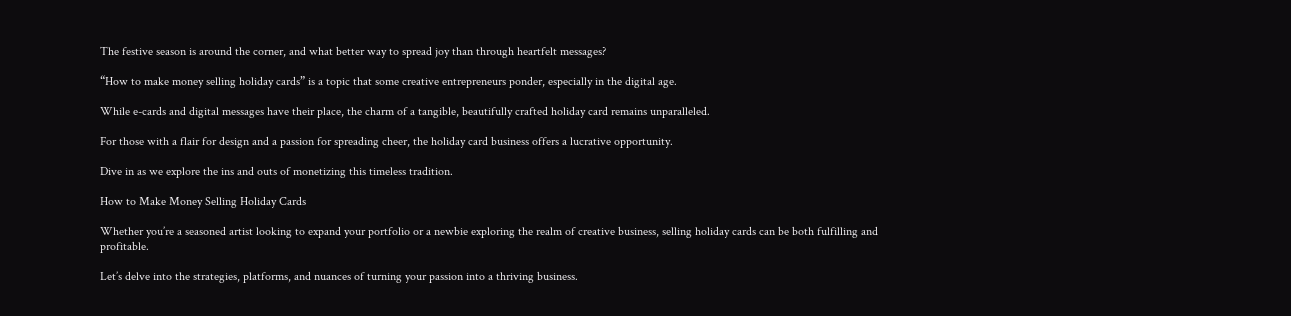The festive season is around the corner, and what better way to spread joy than through heartfelt messages?

“How to make money selling holiday cards” is a topic that some creative entrepreneurs ponder, especially in the digital age.

While e-cards and digital messages have their place, the charm of a tangible, beautifully crafted holiday card remains unparalleled.

For those with a flair for design and a passion for spreading cheer, the holiday card business offers a lucrative opportunity.

Dive in as we explore the ins and outs of monetizing this timeless tradition.

How to Make Money Selling Holiday Cards

Whether you’re a seasoned artist looking to expand your portfolio or a newbie exploring the realm of creative business, selling holiday cards can be both fulfilling and profitable.

Let’s delve into the strategies, platforms, and nuances of turning your passion into a thriving business.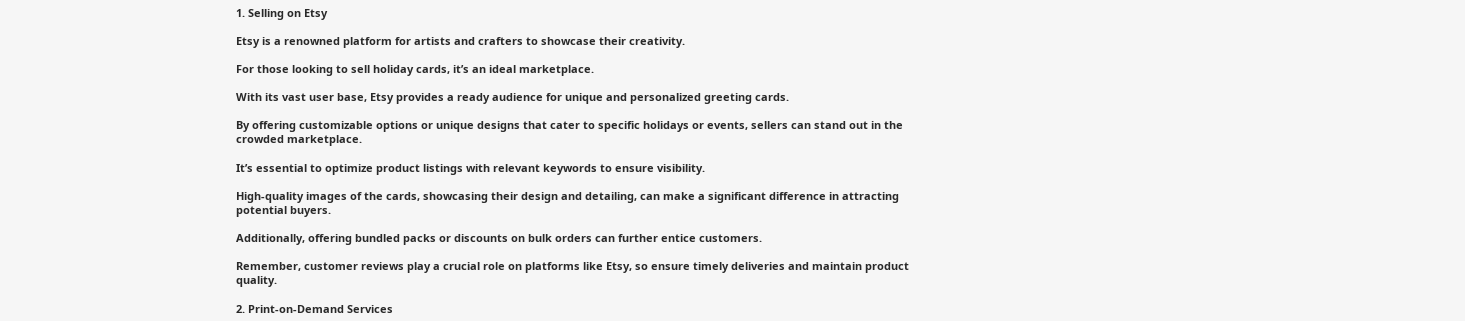1. Selling on Etsy

Etsy is a renowned platform for artists and crafters to showcase their creativity.

For those looking to sell holiday cards, it’s an ideal marketplace.

With its vast user base, Etsy provides a ready audience for unique and personalized greeting cards.

By offering customizable options or unique designs that cater to specific holidays or events, sellers can stand out in the crowded marketplace.

It’s essential to optimize product listings with relevant keywords to ensure visibility.

High-quality images of the cards, showcasing their design and detailing, can make a significant difference in attracting potential buyers.

Additionally, offering bundled packs or discounts on bulk orders can further entice customers.

Remember, customer reviews play a crucial role on platforms like Etsy, so ensure timely deliveries and maintain product quality.

2. Print-on-Demand Services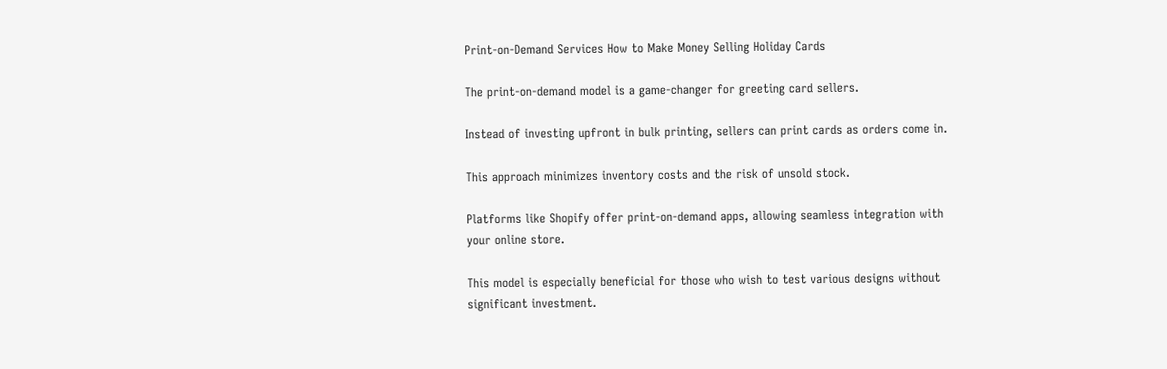Print-on-Demand Services How to Make Money Selling Holiday Cards

The print-on-demand model is a game-changer for greeting card sellers.

Instead of investing upfront in bulk printing, sellers can print cards as orders come in.

This approach minimizes inventory costs and the risk of unsold stock.

Platforms like Shopify offer print-on-demand apps, allowing seamless integration with your online store.

This model is especially beneficial for those who wish to test various designs without significant investment.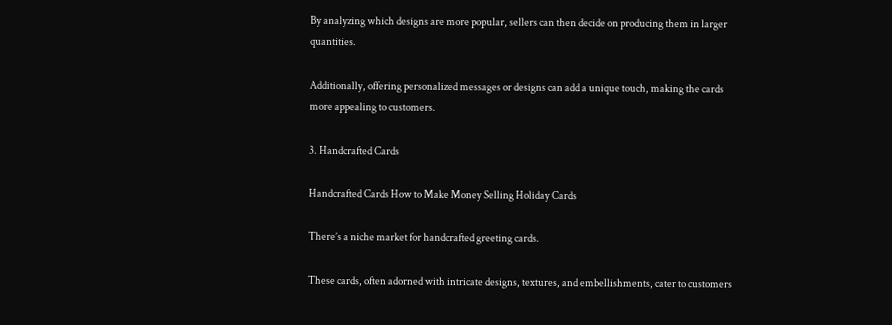By analyzing which designs are more popular, sellers can then decide on producing them in larger quantities.

Additionally, offering personalized messages or designs can add a unique touch, making the cards more appealing to customers.

3. Handcrafted Cards

Handcrafted Cards How to Make Money Selling Holiday Cards

There’s a niche market for handcrafted greeting cards.

These cards, often adorned with intricate designs, textures, and embellishments, cater to customers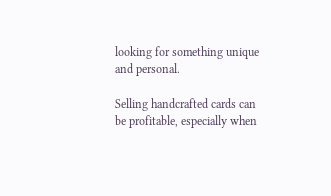looking for something unique and personal.

Selling handcrafted cards can be profitable, especially when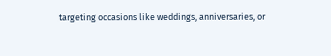targeting occasions like weddings, anniversaries, or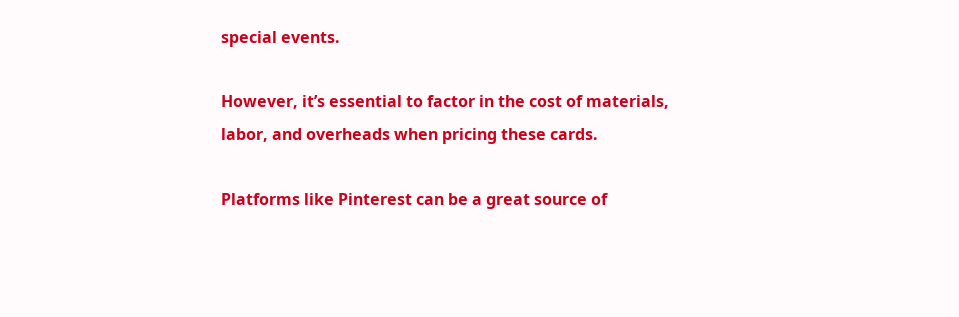special events.

However, it’s essential to factor in the cost of materials, labor, and overheads when pricing these cards.

Platforms like Pinterest can be a great source of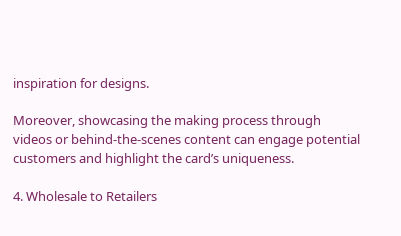inspiration for designs.

Moreover, showcasing the making process through videos or behind-the-scenes content can engage potential customers and highlight the card’s uniqueness.

4. Wholesale to Retailers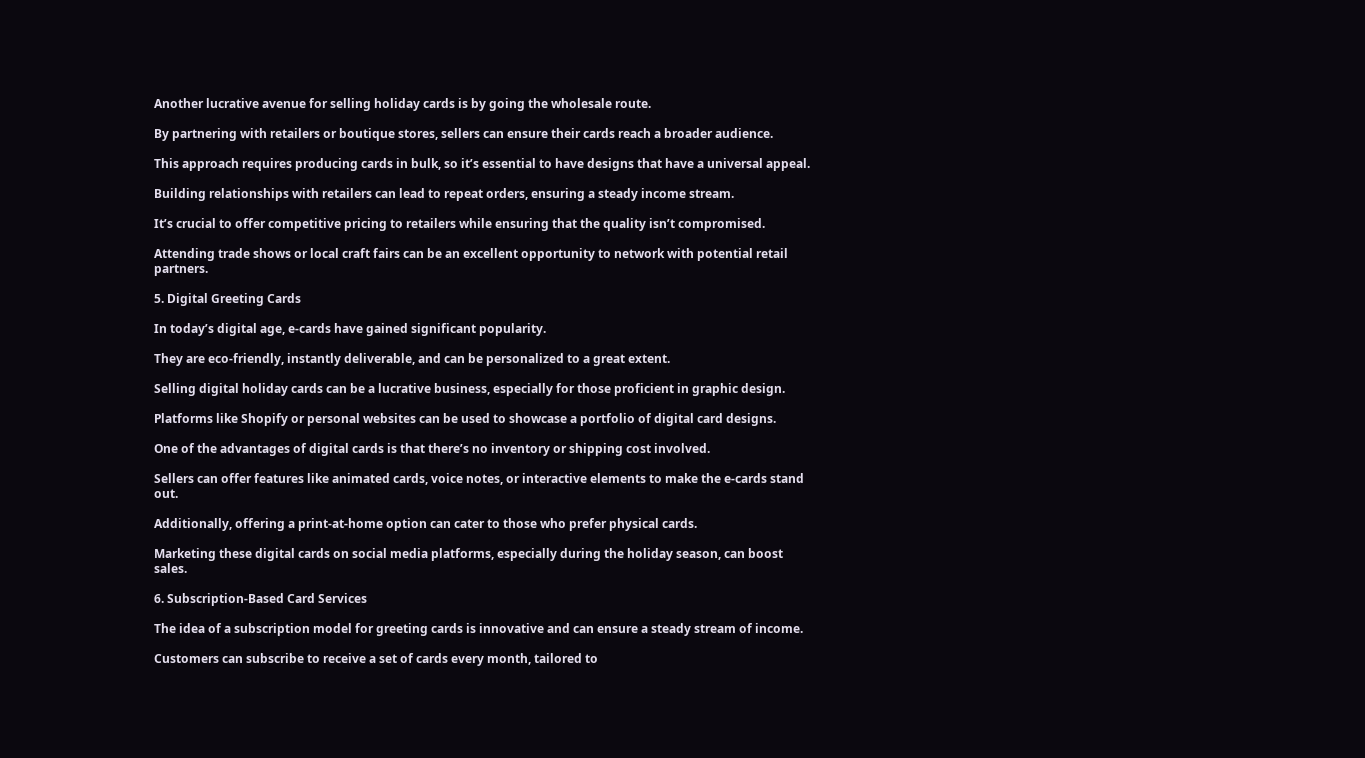Another lucrative avenue for selling holiday cards is by going the wholesale route.

By partnering with retailers or boutique stores, sellers can ensure their cards reach a broader audience.

This approach requires producing cards in bulk, so it’s essential to have designs that have a universal appeal.

Building relationships with retailers can lead to repeat orders, ensuring a steady income stream.

It’s crucial to offer competitive pricing to retailers while ensuring that the quality isn’t compromised.

Attending trade shows or local craft fairs can be an excellent opportunity to network with potential retail partners.

5. Digital Greeting Cards

In today’s digital age, e-cards have gained significant popularity.

They are eco-friendly, instantly deliverable, and can be personalized to a great extent.

Selling digital holiday cards can be a lucrative business, especially for those proficient in graphic design.

Platforms like Shopify or personal websites can be used to showcase a portfolio of digital card designs.

One of the advantages of digital cards is that there’s no inventory or shipping cost involved.

Sellers can offer features like animated cards, voice notes, or interactive elements to make the e-cards stand out.

Additionally, offering a print-at-home option can cater to those who prefer physical cards.

Marketing these digital cards on social media platforms, especially during the holiday season, can boost sales.

6. Subscription-Based Card Services

The idea of a subscription model for greeting cards is innovative and can ensure a steady stream of income.

Customers can subscribe to receive a set of cards every month, tailored to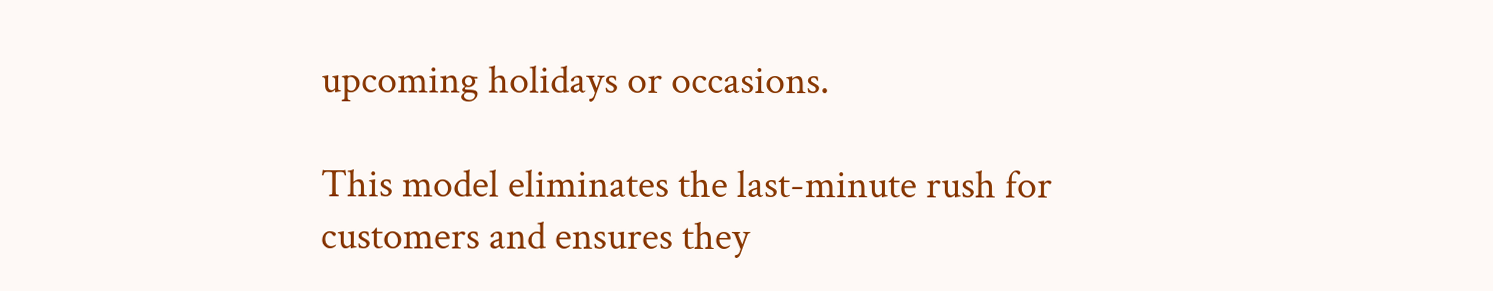upcoming holidays or occasions.

This model eliminates the last-minute rush for customers and ensures they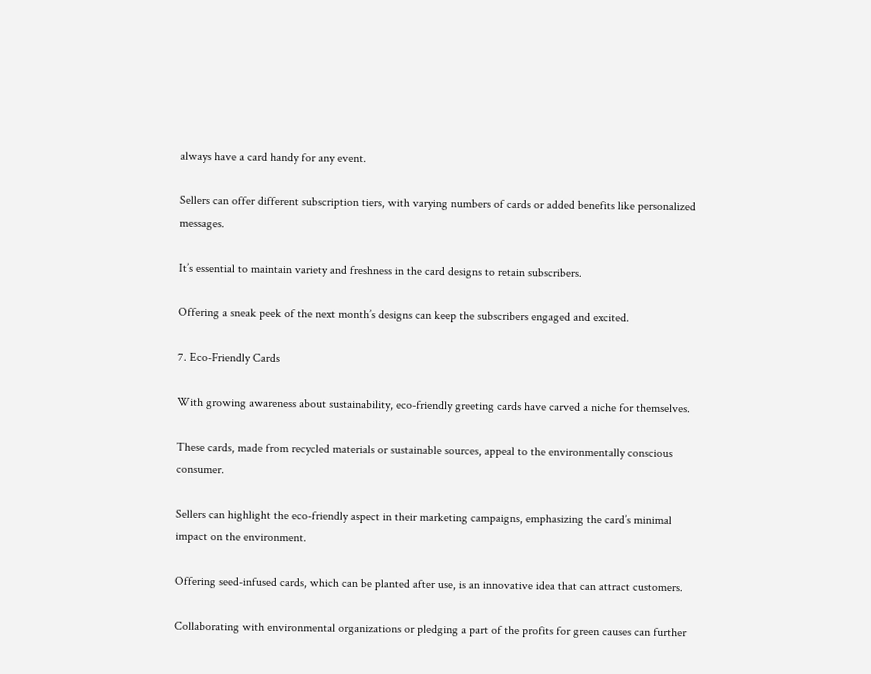always have a card handy for any event.

Sellers can offer different subscription tiers, with varying numbers of cards or added benefits like personalized messages.

It’s essential to maintain variety and freshness in the card designs to retain subscribers.

Offering a sneak peek of the next month’s designs can keep the subscribers engaged and excited.

7. Eco-Friendly Cards

With growing awareness about sustainability, eco-friendly greeting cards have carved a niche for themselves.

These cards, made from recycled materials or sustainable sources, appeal to the environmentally conscious consumer.

Sellers can highlight the eco-friendly aspect in their marketing campaigns, emphasizing the card’s minimal impact on the environment.

Offering seed-infused cards, which can be planted after use, is an innovative idea that can attract customers.

Collaborating with environmental organizations or pledging a part of the profits for green causes can further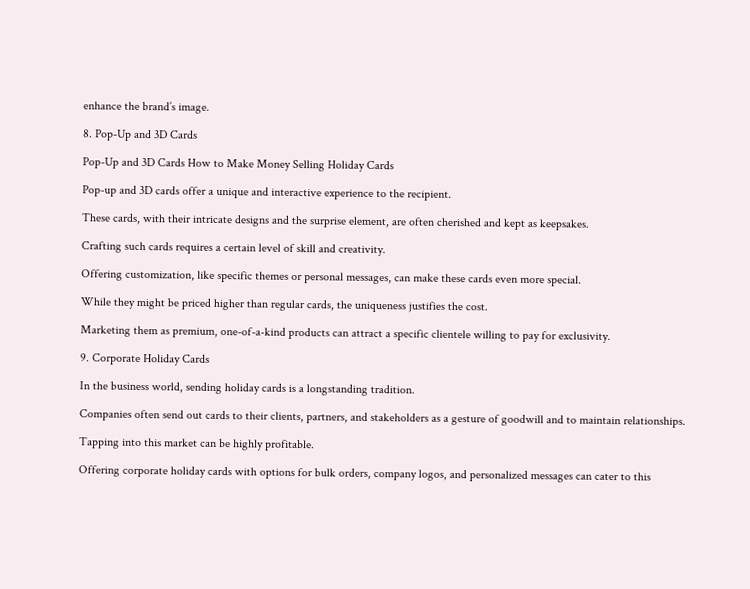enhance the brand’s image.

8. Pop-Up and 3D Cards

Pop-Up and 3D Cards How to Make Money Selling Holiday Cards

Pop-up and 3D cards offer a unique and interactive experience to the recipient.

These cards, with their intricate designs and the surprise element, are often cherished and kept as keepsakes.

Crafting such cards requires a certain level of skill and creativity.

Offering customization, like specific themes or personal messages, can make these cards even more special.

While they might be priced higher than regular cards, the uniqueness justifies the cost.

Marketing them as premium, one-of-a-kind products can attract a specific clientele willing to pay for exclusivity.

9. Corporate Holiday Cards

In the business world, sending holiday cards is a longstanding tradition.

Companies often send out cards to their clients, partners, and stakeholders as a gesture of goodwill and to maintain relationships.

Tapping into this market can be highly profitable.

Offering corporate holiday cards with options for bulk orders, company logos, and personalized messages can cater to this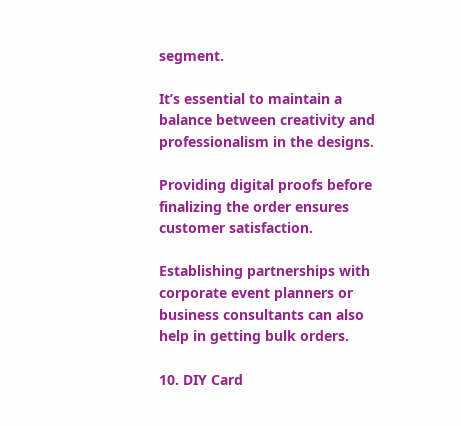segment.

It’s essential to maintain a balance between creativity and professionalism in the designs.

Providing digital proofs before finalizing the order ensures customer satisfaction.

Establishing partnerships with corporate event planners or business consultants can also help in getting bulk orders.

10. DIY Card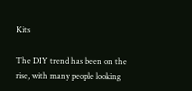Kits

The DIY trend has been on the rise, with many people looking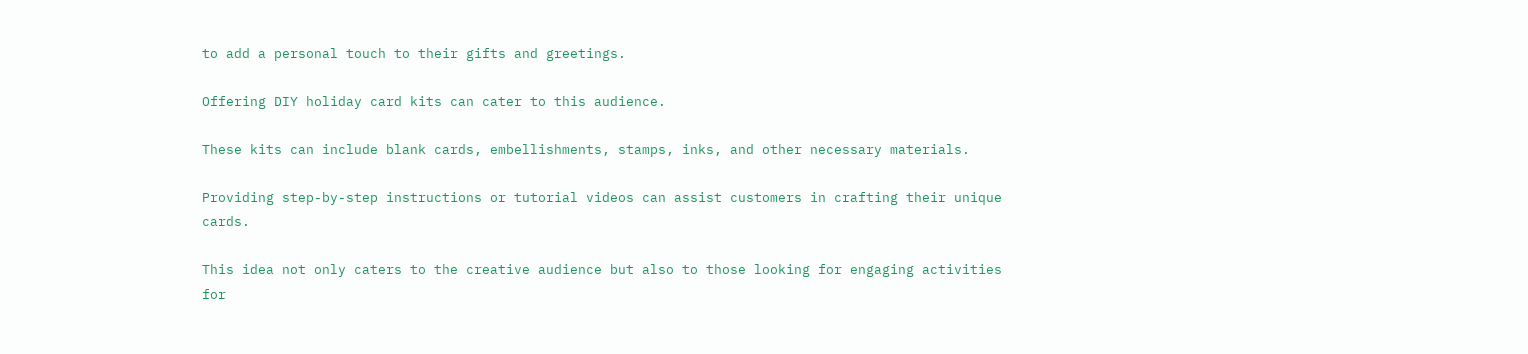to add a personal touch to their gifts and greetings.

Offering DIY holiday card kits can cater to this audience.

These kits can include blank cards, embellishments, stamps, inks, and other necessary materials.

Providing step-by-step instructions or tutorial videos can assist customers in crafting their unique cards.

This idea not only caters to the creative audience but also to those looking for engaging activities for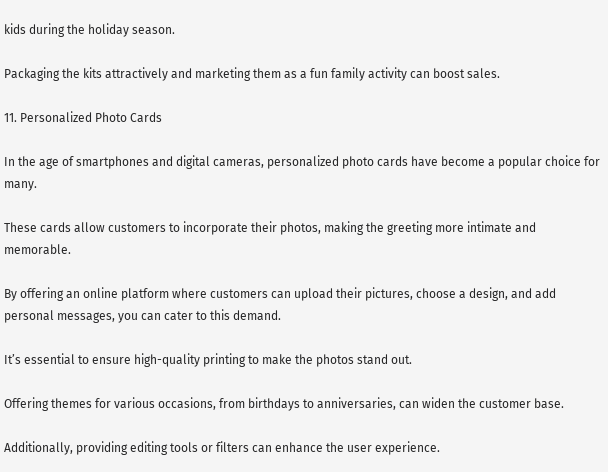kids during the holiday season.

Packaging the kits attractively and marketing them as a fun family activity can boost sales.

11. Personalized Photo Cards

In the age of smartphones and digital cameras, personalized photo cards have become a popular choice for many.

These cards allow customers to incorporate their photos, making the greeting more intimate and memorable.

By offering an online platform where customers can upload their pictures, choose a design, and add personal messages, you can cater to this demand.

It’s essential to ensure high-quality printing to make the photos stand out.

Offering themes for various occasions, from birthdays to anniversaries, can widen the customer base.

Additionally, providing editing tools or filters can enhance the user experience.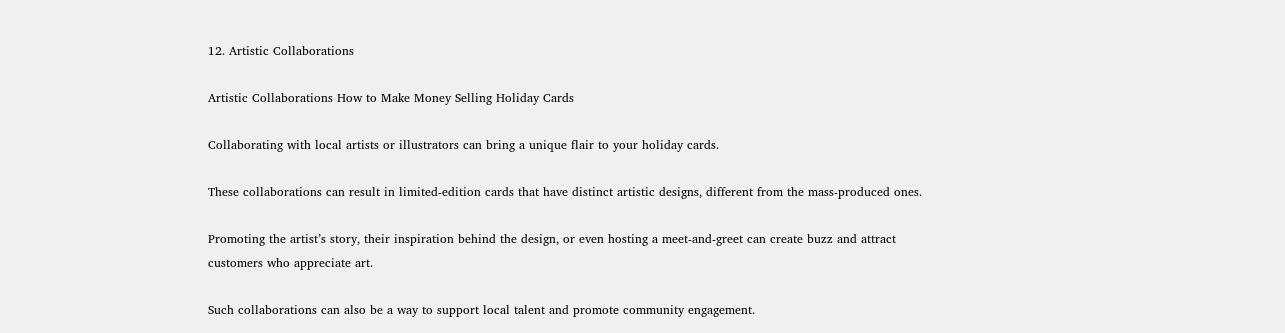12. Artistic Collaborations

Artistic Collaborations How to Make Money Selling Holiday Cards

Collaborating with local artists or illustrators can bring a unique flair to your holiday cards.

These collaborations can result in limited-edition cards that have distinct artistic designs, different from the mass-produced ones.

Promoting the artist’s story, their inspiration behind the design, or even hosting a meet-and-greet can create buzz and attract customers who appreciate art.

Such collaborations can also be a way to support local talent and promote community engagement.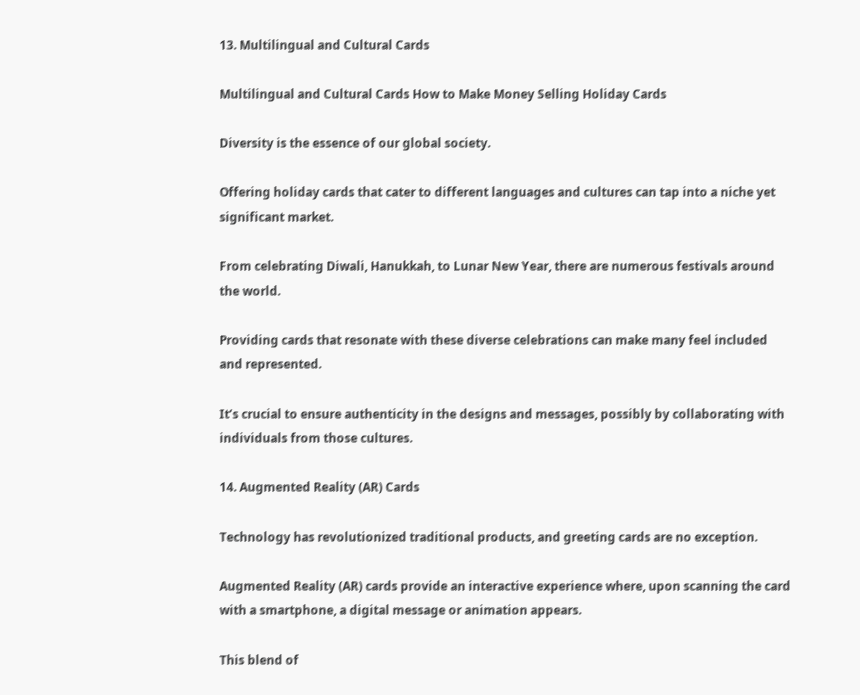13. Multilingual and Cultural Cards

Multilingual and Cultural Cards How to Make Money Selling Holiday Cards

Diversity is the essence of our global society.

Offering holiday cards that cater to different languages and cultures can tap into a niche yet significant market.

From celebrating Diwali, Hanukkah, to Lunar New Year, there are numerous festivals around the world.

Providing cards that resonate with these diverse celebrations can make many feel included and represented.

It’s crucial to ensure authenticity in the designs and messages, possibly by collaborating with individuals from those cultures.

14. Augmented Reality (AR) Cards

Technology has revolutionized traditional products, and greeting cards are no exception.

Augmented Reality (AR) cards provide an interactive experience where, upon scanning the card with a smartphone, a digital message or animation appears.

This blend of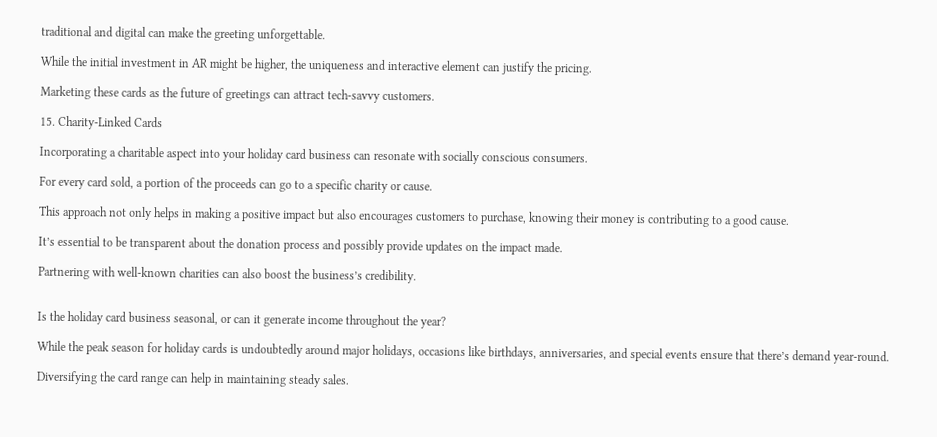traditional and digital can make the greeting unforgettable.

While the initial investment in AR might be higher, the uniqueness and interactive element can justify the pricing.

Marketing these cards as the future of greetings can attract tech-savvy customers.

15. Charity-Linked Cards

Incorporating a charitable aspect into your holiday card business can resonate with socially conscious consumers.

For every card sold, a portion of the proceeds can go to a specific charity or cause.

This approach not only helps in making a positive impact but also encourages customers to purchase, knowing their money is contributing to a good cause.

It’s essential to be transparent about the donation process and possibly provide updates on the impact made.

Partnering with well-known charities can also boost the business’s credibility.


Is the holiday card business seasonal, or can it generate income throughout the year?

While the peak season for holiday cards is undoubtedly around major holidays, occasions like birthdays, anniversaries, and special events ensure that there’s demand year-round.

Diversifying the card range can help in maintaining steady sales.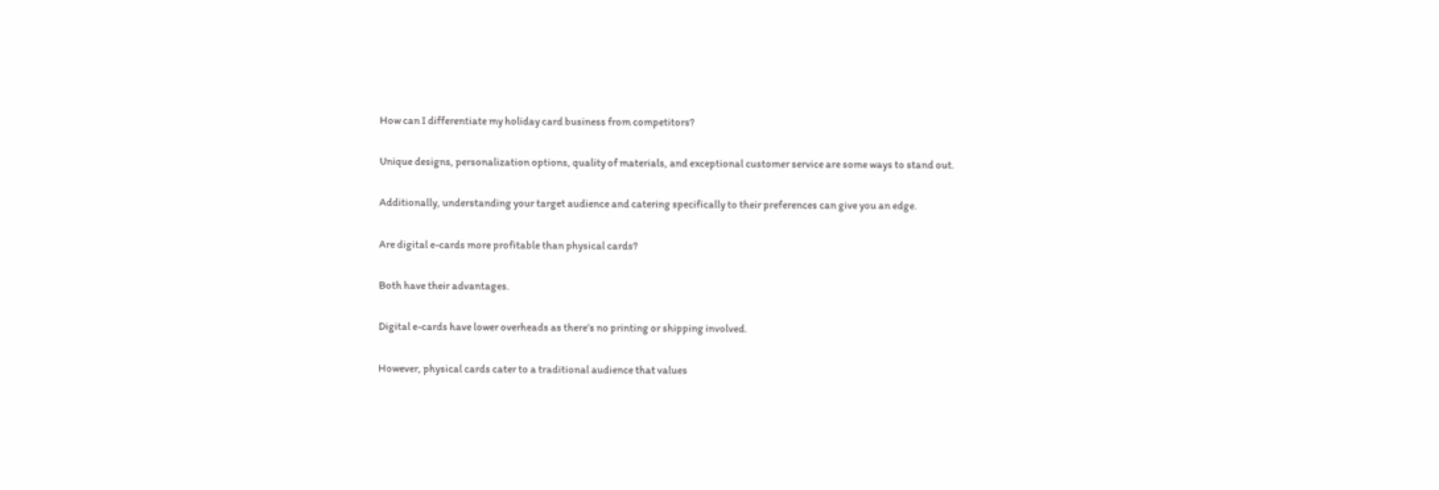How can I differentiate my holiday card business from competitors?

Unique designs, personalization options, quality of materials, and exceptional customer service are some ways to stand out.

Additionally, understanding your target audience and catering specifically to their preferences can give you an edge.

Are digital e-cards more profitable than physical cards?

Both have their advantages.

Digital e-cards have lower overheads as there’s no printing or shipping involved.

However, physical cards cater to a traditional audience that values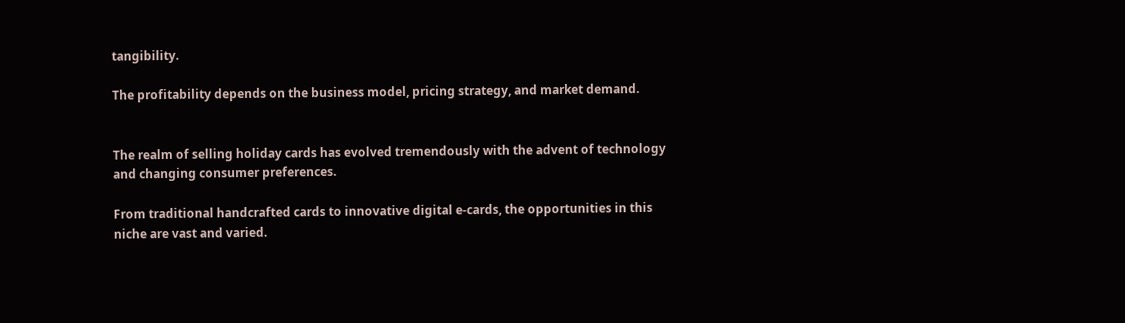tangibility.

The profitability depends on the business model, pricing strategy, and market demand.


The realm of selling holiday cards has evolved tremendously with the advent of technology and changing consumer preferences.

From traditional handcrafted cards to innovative digital e-cards, the opportunities in this niche are vast and varied.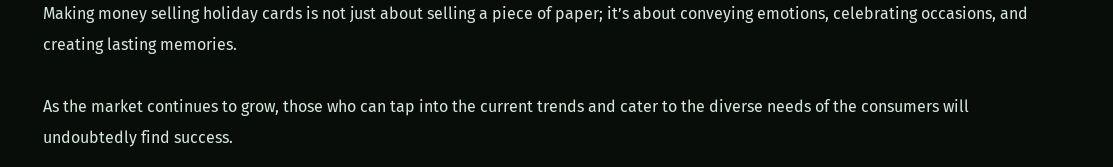Making money selling holiday cards is not just about selling a piece of paper; it’s about conveying emotions, celebrating occasions, and creating lasting memories.

As the market continues to grow, those who can tap into the current trends and cater to the diverse needs of the consumers will undoubtedly find success.